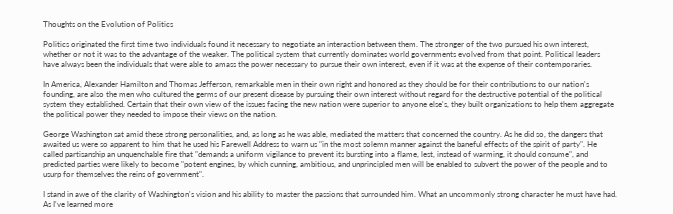Thoughts on the Evolution of Politics

Politics originated the first time two individuals found it necessary to negotiate an interaction between them. The stronger of the two pursued his own interest, whether or not it was to the advantage of the weaker. The political system that currently dominates world governments evolved from that point. Political leaders have always been the individuals that were able to amass the power necessary to pursue their own interest, even if it was at the expense of their contemporaries.

In America, Alexander Hamilton and Thomas Jefferson, remarkable men in their own right and honored as they should be for their contributions to our nation's founding, are also the men who cultured the germs of our present disease by pursuing their own interest without regard for the destructive potential of the political system they established. Certain that their own view of the issues facing the new nation were superior to anyone else's, they built organizations to help them aggregate the political power they needed to impose their views on the nation.

George Washington sat amid these strong personalities, and, as long as he was able, mediated the matters that concerned the country. As he did so, the dangers that awaited us were so apparent to him that he used his Farewell Address to warn us "in the most solemn manner against the baneful effects of the spirit of party". He called partisanship an unquenchable fire that "demands a uniform vigilance to prevent its bursting into a flame, lest, instead of warming, it should consume", and predicted parties were likely to become "potent engines, by which cunning, ambitious, and unprincipled men will be enabled to subvert the power of the people and to usurp for themselves the reins of government".

I stand in awe of the clarity of Washington's vision and his ability to master the passions that surrounded him. What an uncommonly strong character he must have had. As I've learned more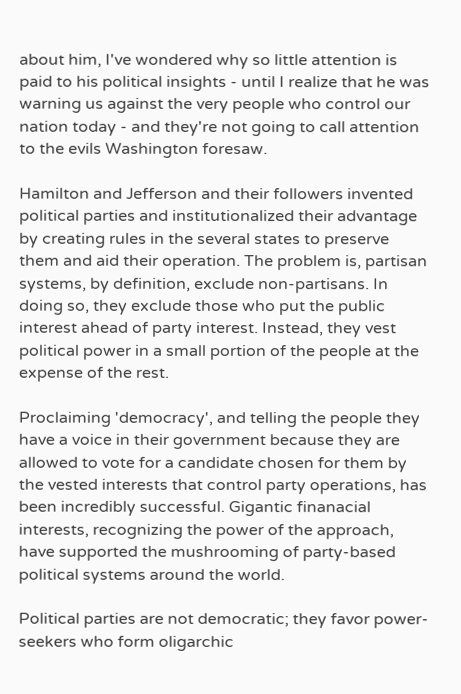about him, I've wondered why so little attention is paid to his political insights - until I realize that he was warning us against the very people who control our nation today - and they're not going to call attention to the evils Washington foresaw.

Hamilton and Jefferson and their followers invented political parties and institutionalized their advantage by creating rules in the several states to preserve them and aid their operation. The problem is, partisan systems, by definition, exclude non-partisans. In doing so, they exclude those who put the public interest ahead of party interest. Instead, they vest political power in a small portion of the people at the expense of the rest.

Proclaiming 'democracy', and telling the people they have a voice in their government because they are allowed to vote for a candidate chosen for them by the vested interests that control party operations, has been incredibly successful. Gigantic finanacial interests, recognizing the power of the approach, have supported the mushrooming of party-based political systems around the world.

Political parties are not democratic; they favor power-seekers who form oligarchic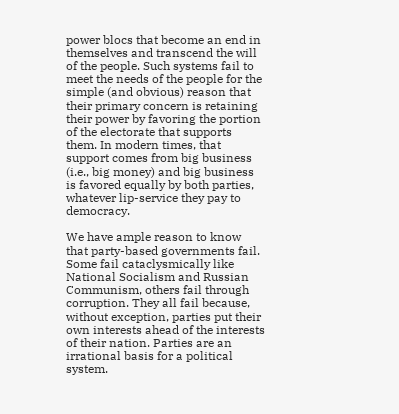power blocs that become an end in themselves and transcend the will of the people. Such systems fail to meet the needs of the people for the simple (and obvious) reason that their primary concern is retaining their power by favoring the portion of the electorate that supports them. In modern times, that support comes from big business (i.e., big money) and big business is favored equally by both parties, whatever lip-service they pay to democracy.

We have ample reason to know that party-based governments fail. Some fail cataclysmically like National Socialism and Russian Communism, others fail through corruption. They all fail because, without exception, parties put their own interests ahead of the interests of their nation. Parties are an irrational basis for a political system.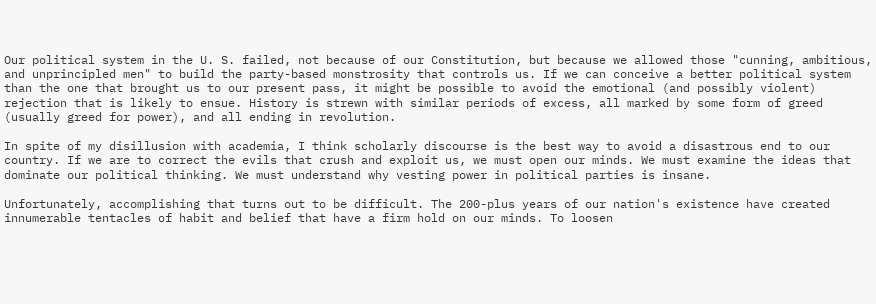Our political system in the U. S. failed, not because of our Constitution, but because we allowed those "cunning, ambitious, and unprincipled men" to build the party-based monstrosity that controls us. If we can conceive a better political system than the one that brought us to our present pass, it might be possible to avoid the emotional (and possibly violent) rejection that is likely to ensue. History is strewn with similar periods of excess, all marked by some form of greed (usually greed for power), and all ending in revolution.

In spite of my disillusion with academia, I think scholarly discourse is the best way to avoid a disastrous end to our country. If we are to correct the evils that crush and exploit us, we must open our minds. We must examine the ideas that dominate our political thinking. We must understand why vesting power in political parties is insane.

Unfortunately, accomplishing that turns out to be difficult. The 200-plus years of our nation's existence have created innumerable tentacles of habit and belief that have a firm hold on our minds. To loosen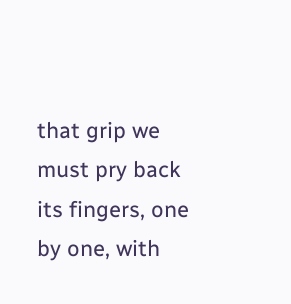that grip we must pry back its fingers, one by one, with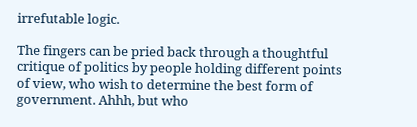irrefutable logic.

The fingers can be pried back through a thoughtful critique of politics by people holding different points of view, who wish to determine the best form of government. Ahhh, but who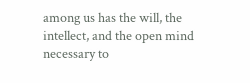among us has the will, the intellect, and the open mind necessary to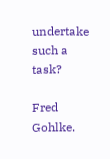undertake such a task?

Fred Gohlke.